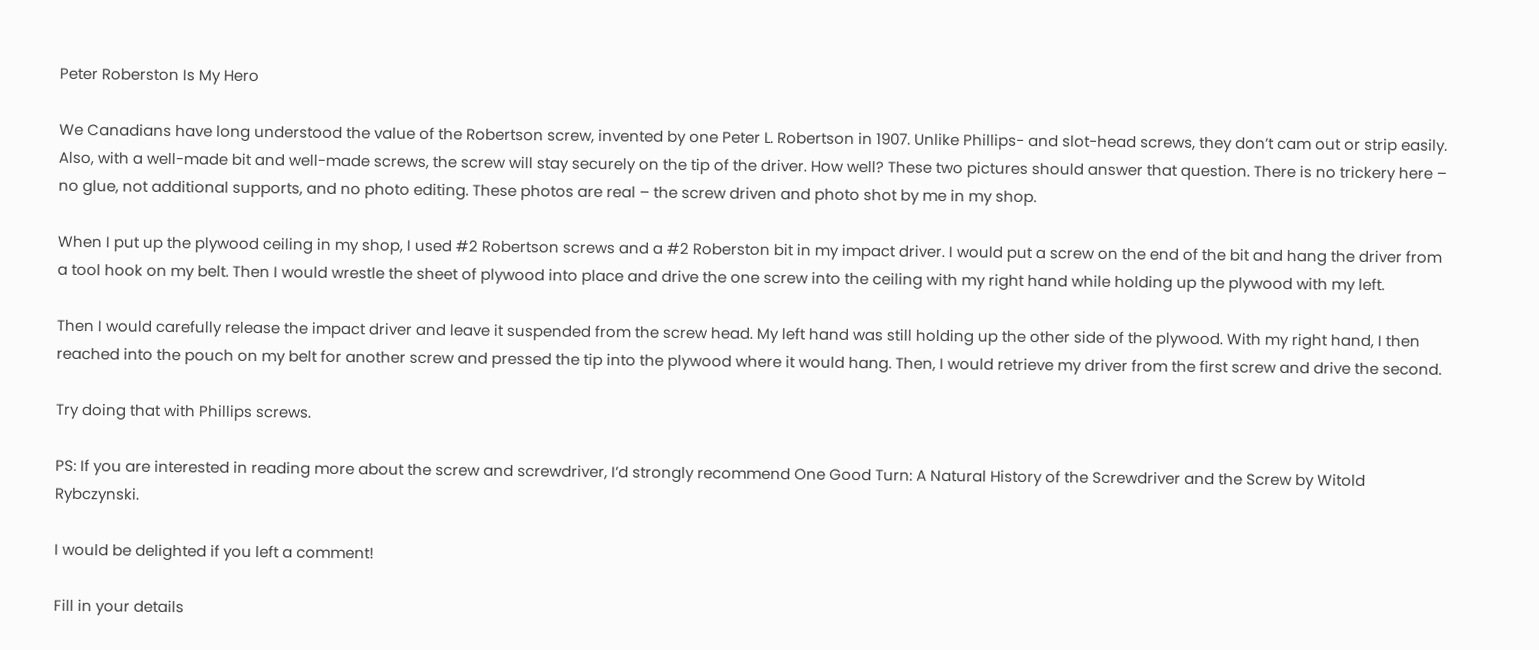Peter Roberston Is My Hero

We Canadians have long understood the value of the Robertson screw, invented by one Peter L. Robertson in 1907. Unlike Phillips- and slot-head screws, they don’t cam out or strip easily. Also, with a well-made bit and well-made screws, the screw will stay securely on the tip of the driver. How well? These two pictures should answer that question. There is no trickery here – no glue, not additional supports, and no photo editing. These photos are real – the screw driven and photo shot by me in my shop.

When I put up the plywood ceiling in my shop, I used #2 Robertson screws and a #2 Roberston bit in my impact driver. I would put a screw on the end of the bit and hang the driver from a tool hook on my belt. Then I would wrestle the sheet of plywood into place and drive the one screw into the ceiling with my right hand while holding up the plywood with my left.

Then I would carefully release the impact driver and leave it suspended from the screw head. My left hand was still holding up the other side of the plywood. With my right hand, I then reached into the pouch on my belt for another screw and pressed the tip into the plywood where it would hang. Then, I would retrieve my driver from the first screw and drive the second.

Try doing that with Phillips screws.

PS: If you are interested in reading more about the screw and screwdriver, I’d strongly recommend One Good Turn: A Natural History of the Screwdriver and the Screw by Witold Rybczynski.

I would be delighted if you left a comment!

Fill in your details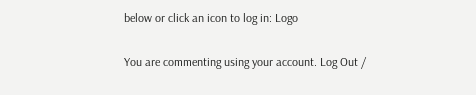below or click an icon to log in: Logo

You are commenting using your account. Log Out /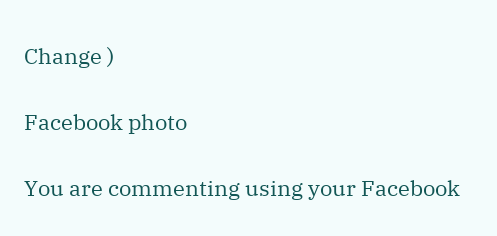Change )

Facebook photo

You are commenting using your Facebook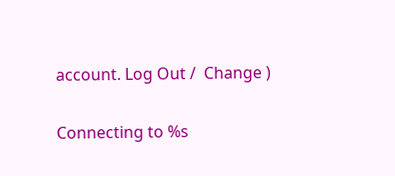account. Log Out /  Change )

Connecting to %s